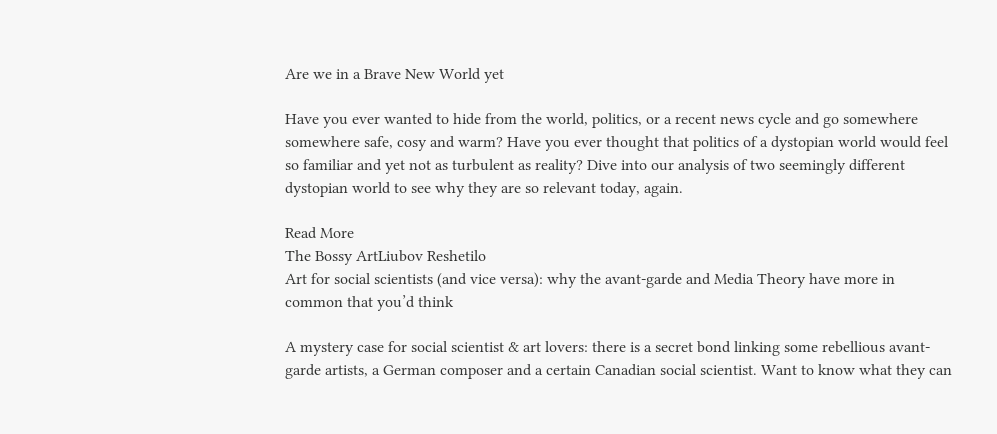Are we in a Brave New World yet

Have you ever wanted to hide from the world, politics, or a recent news cycle and go somewhere somewhere safe, cosy and warm? Have you ever thought that politics of a dystopian world would feel so familiar and yet not as turbulent as reality? Dive into our analysis of two seemingly different dystopian world to see why they are so relevant today, again.

Read More
The Bossy ArtLiubov Reshetilo
Art for social scientists (and vice versa): why the avant-garde and Media Theory have more in common that you’d think

A mystery case for social scientist & art lovers: there is a secret bond linking some rebellious avant-garde artists, a German composer and a certain Canadian social scientist. Want to know what they can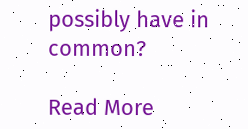possibly have in common?

Read More